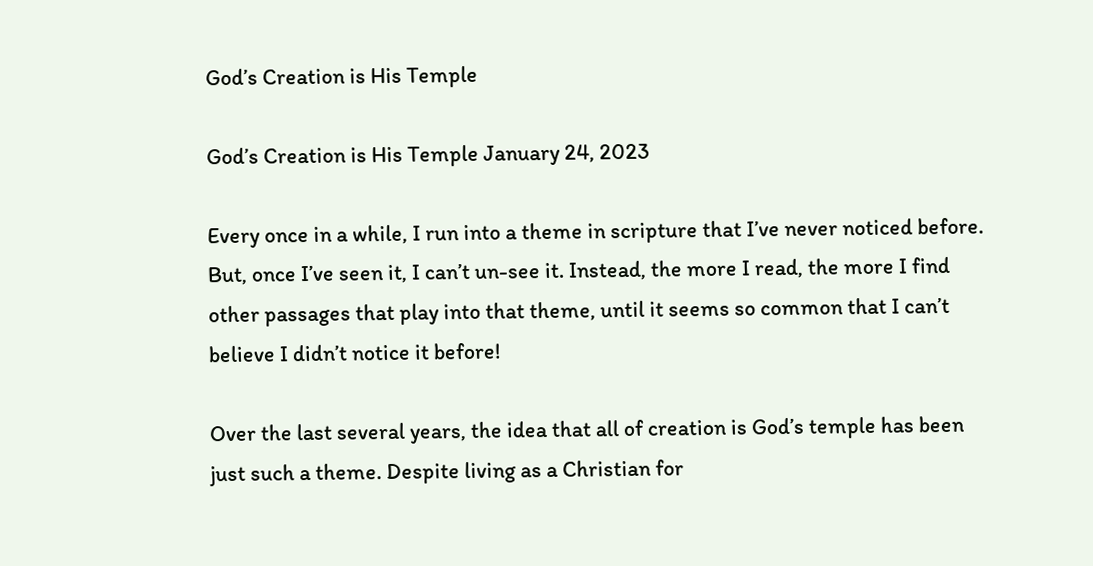God’s Creation is His Temple

God’s Creation is His Temple January 24, 2023

Every once in a while, I run into a theme in scripture that I’ve never noticed before. But, once I’ve seen it, I can’t un-see it. Instead, the more I read, the more I find other passages that play into that theme, until it seems so common that I can’t believe I didn’t notice it before!

Over the last several years, the idea that all of creation is God’s temple has been just such a theme. Despite living as a Christian for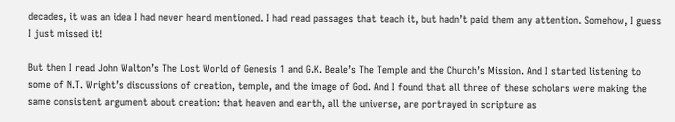decades, it was an idea I had never heard mentioned. I had read passages that teach it, but hadn’t paid them any attention. Somehow, I guess I just missed it!

But then I read John Walton’s The Lost World of Genesis 1 and G.K. Beale’s The Temple and the Church’s Mission. And I started listening to some of N.T. Wright’s discussions of creation, temple, and the image of God. And I found that all three of these scholars were making the same consistent argument about creation: that heaven and earth, all the universe, are portrayed in scripture as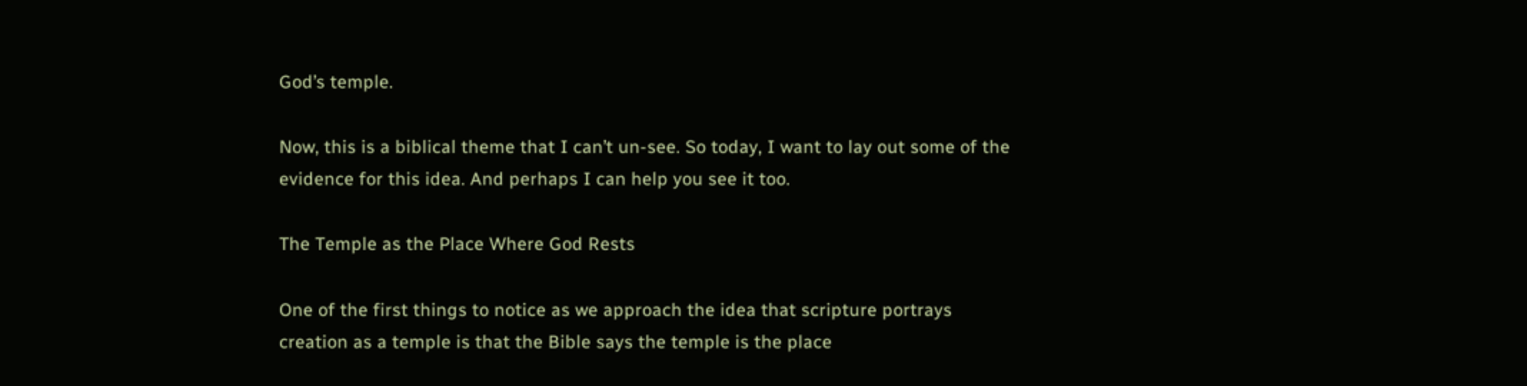God’s temple.

Now, this is a biblical theme that I can’t un-see. So today, I want to lay out some of the evidence for this idea. And perhaps I can help you see it too.

The Temple as the Place Where God Rests

One of the first things to notice as we approach the idea that scripture portrays creation as a temple is that the Bible says the temple is the place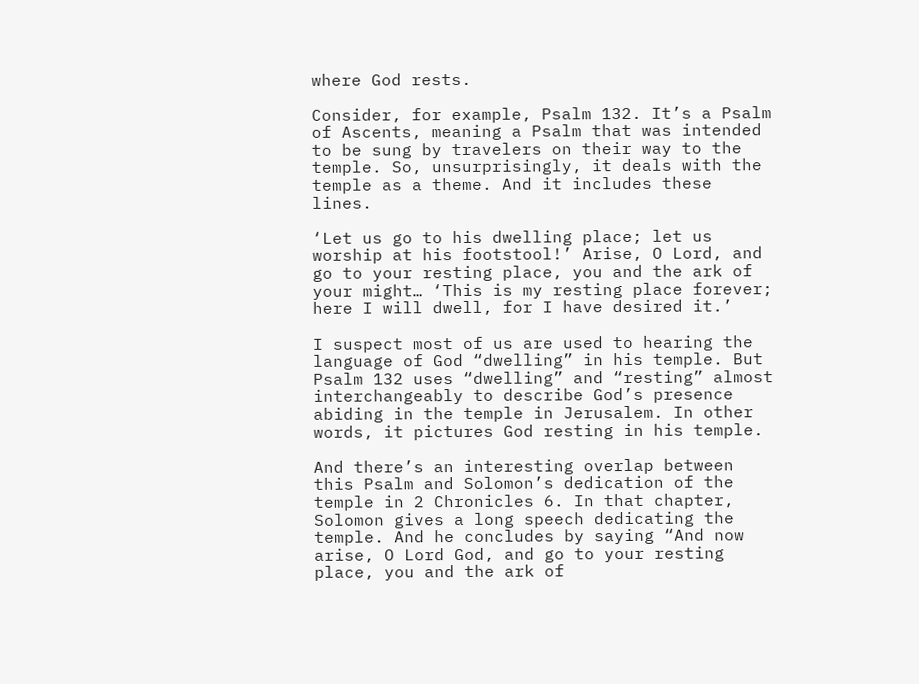where God rests.

Consider, for example, Psalm 132. It’s a Psalm of Ascents, meaning a Psalm that was intended to be sung by travelers on their way to the temple. So, unsurprisingly, it deals with the temple as a theme. And it includes these lines.

‘Let us go to his dwelling place; let us worship at his footstool!’ Arise, O Lord, and go to your resting place, you and the ark of your might… ‘This is my resting place forever; here I will dwell, for I have desired it.’

I suspect most of us are used to hearing the language of God “dwelling” in his temple. But Psalm 132 uses “dwelling” and “resting” almost interchangeably to describe God’s presence abiding in the temple in Jerusalem. In other words, it pictures God resting in his temple.

And there’s an interesting overlap between this Psalm and Solomon’s dedication of the temple in 2 Chronicles 6. In that chapter, Solomon gives a long speech dedicating the temple. And he concludes by saying “And now arise, O Lord God, and go to your resting place, you and the ark of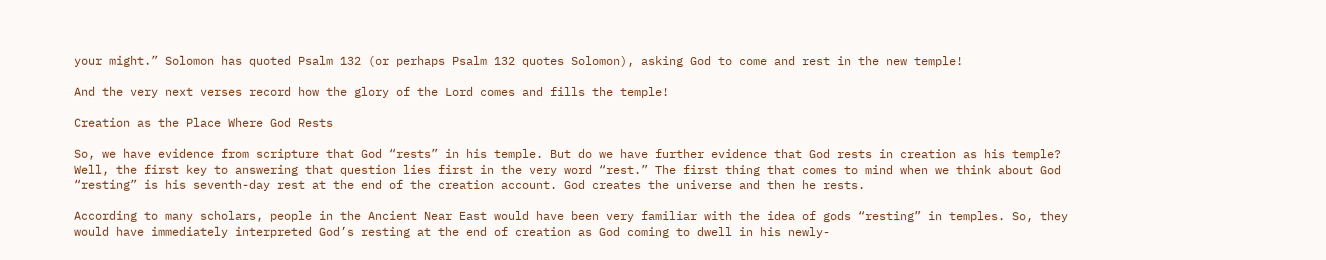your might.” Solomon has quoted Psalm 132 (or perhaps Psalm 132 quotes Solomon), asking God to come and rest in the new temple!

And the very next verses record how the glory of the Lord comes and fills the temple!

Creation as the Place Where God Rests

So, we have evidence from scripture that God “rests” in his temple. But do we have further evidence that God rests in creation as his temple? Well, the first key to answering that question lies first in the very word “rest.” The first thing that comes to mind when we think about God “resting” is his seventh-day rest at the end of the creation account. God creates the universe and then he rests.

According to many scholars, people in the Ancient Near East would have been very familiar with the idea of gods “resting” in temples. So, they would have immediately interpreted God’s resting at the end of creation as God coming to dwell in his newly-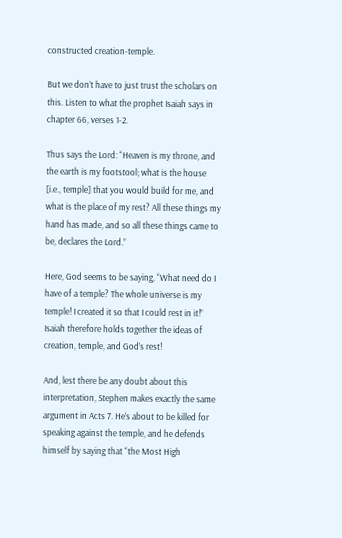constructed creation-temple.

But we don’t have to just trust the scholars on this. Listen to what the prophet Isaiah says in chapter 66, verses 1-2.

Thus says the Lord: “Heaven is my throne, and the earth is my footstool; what is the house [i.e., temple] that you would build for me, and what is the place of my rest? All these things my hand has made, and so all these things came to be, declares the Lord.”

Here, God seems to be saying, “What need do I have of a temple? The whole universe is my temple! I created it so that I could rest in it!” Isaiah therefore holds together the ideas of creation, temple, and God’s rest!

And, lest there be any doubt about this interpretation, Stephen makes exactly the same argument in Acts 7. He’s about to be killed for speaking against the temple, and he defends himself by saying that “the Most High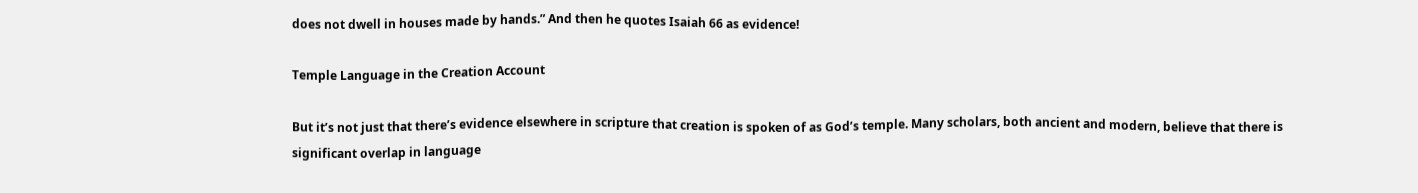does not dwell in houses made by hands.” And then he quotes Isaiah 66 as evidence!

Temple Language in the Creation Account

But it’s not just that there’s evidence elsewhere in scripture that creation is spoken of as God’s temple. Many scholars, both ancient and modern, believe that there is significant overlap in language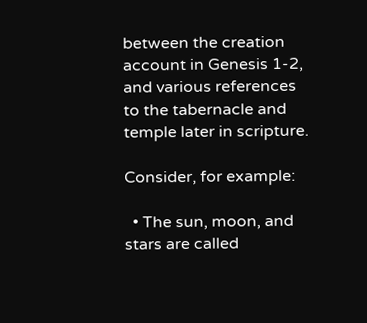between the creation account in Genesis 1-2, and various references to the tabernacle and temple later in scripture.

Consider, for example:

  • The sun, moon, and stars are called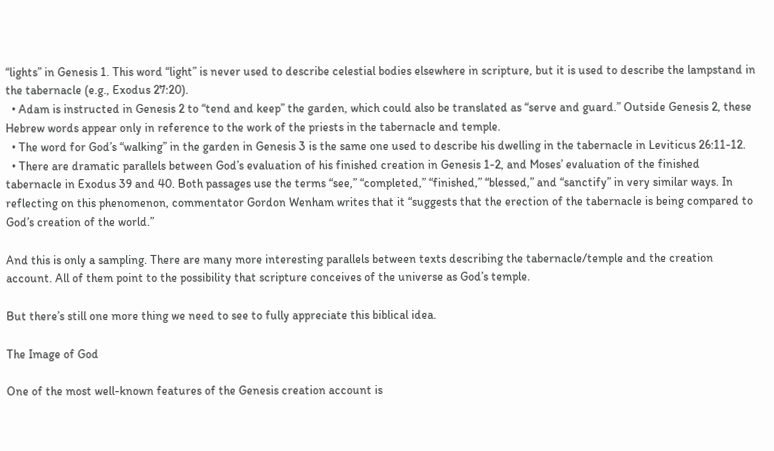“lights” in Genesis 1. This word “light” is never used to describe celestial bodies elsewhere in scripture, but it is used to describe the lampstand in the tabernacle (e.g., Exodus 27:20).
  • Adam is instructed in Genesis 2 to “tend and keep” the garden, which could also be translated as “serve and guard.” Outside Genesis 2, these Hebrew words appear only in reference to the work of the priests in the tabernacle and temple.
  • The word for God’s “walking” in the garden in Genesis 3 is the same one used to describe his dwelling in the tabernacle in Leviticus 26:11-12.
  • There are dramatic parallels between God’s evaluation of his finished creation in Genesis 1-2, and Moses’ evaluation of the finished tabernacle in Exodus 39 and 40. Both passages use the terms “see,” “completed,” “finished,” “blessed,” and “sanctify” in very similar ways. In reflecting on this phenomenon, commentator Gordon Wenham writes that it “suggests that the erection of the tabernacle is being compared to God’s creation of the world.”

And this is only a sampling. There are many more interesting parallels between texts describing the tabernacle/temple and the creation account. All of them point to the possibility that scripture conceives of the universe as God’s temple.

But there’s still one more thing we need to see to fully appreciate this biblical idea.

The Image of God

One of the most well-known features of the Genesis creation account is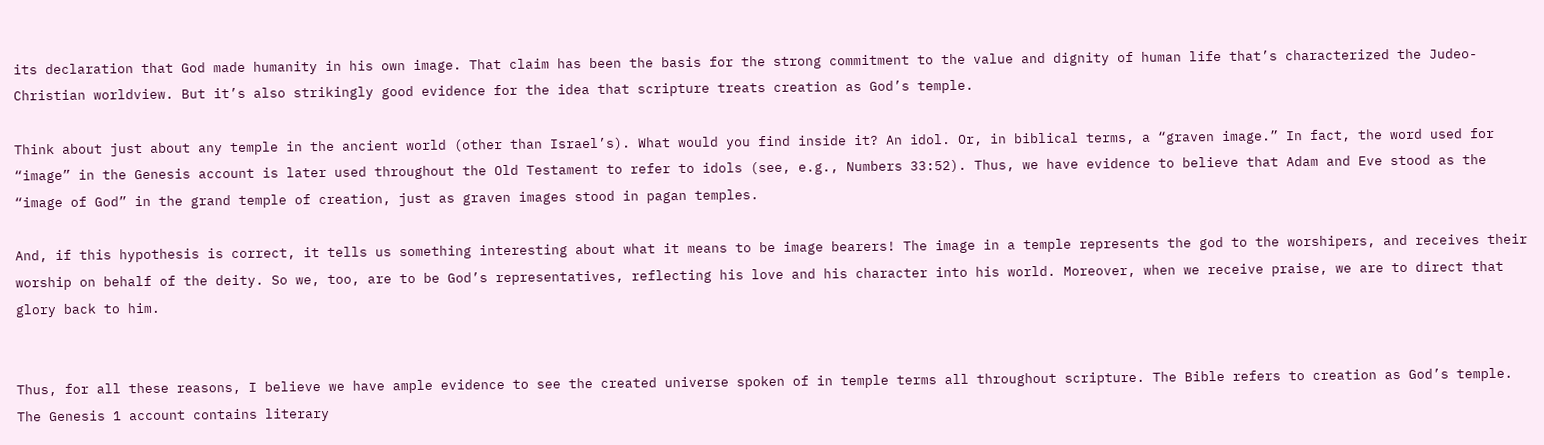its declaration that God made humanity in his own image. That claim has been the basis for the strong commitment to the value and dignity of human life that’s characterized the Judeo-Christian worldview. But it’s also strikingly good evidence for the idea that scripture treats creation as God’s temple.

Think about just about any temple in the ancient world (other than Israel’s). What would you find inside it? An idol. Or, in biblical terms, a “graven image.” In fact, the word used for “image” in the Genesis account is later used throughout the Old Testament to refer to idols (see, e.g., Numbers 33:52). Thus, we have evidence to believe that Adam and Eve stood as the “image of God” in the grand temple of creation, just as graven images stood in pagan temples.

And, if this hypothesis is correct, it tells us something interesting about what it means to be image bearers! The image in a temple represents the god to the worshipers, and receives their worship on behalf of the deity. So we, too, are to be God’s representatives, reflecting his love and his character into his world. Moreover, when we receive praise, we are to direct that glory back to him.


Thus, for all these reasons, I believe we have ample evidence to see the created universe spoken of in temple terms all throughout scripture. The Bible refers to creation as God’s temple. The Genesis 1 account contains literary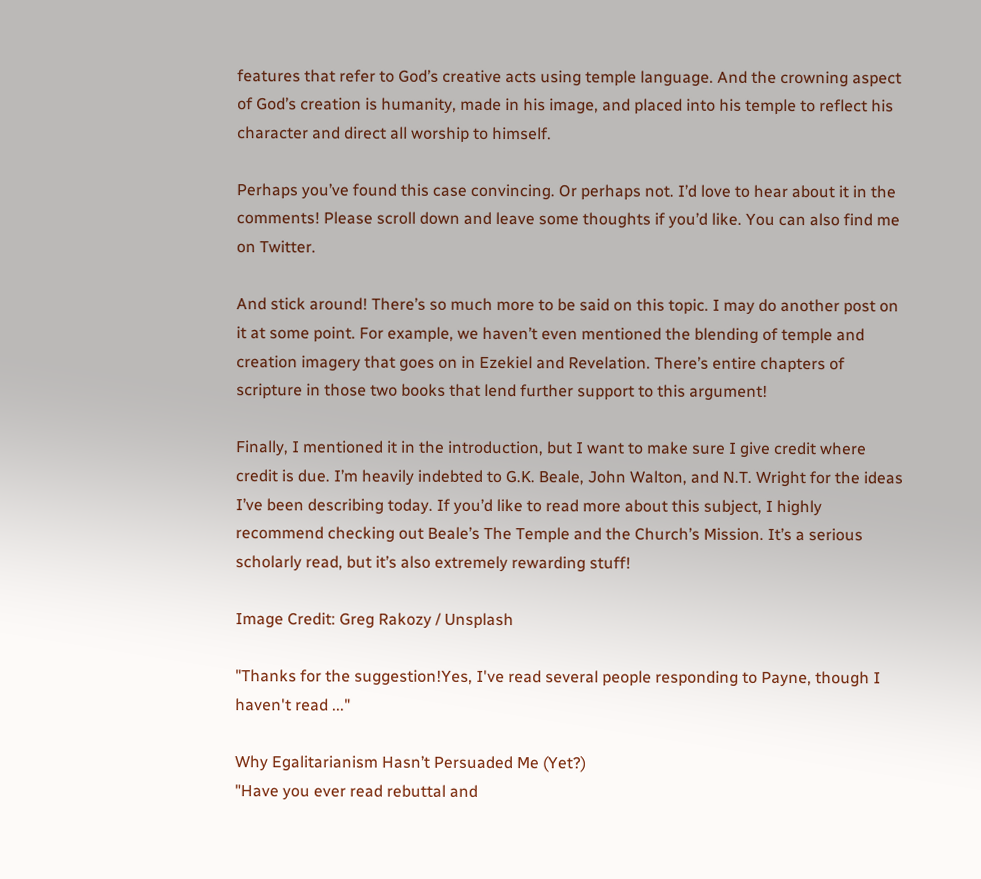features that refer to God’s creative acts using temple language. And the crowning aspect of God’s creation is humanity, made in his image, and placed into his temple to reflect his character and direct all worship to himself.

Perhaps you’ve found this case convincing. Or perhaps not. I’d love to hear about it in the comments! Please scroll down and leave some thoughts if you’d like. You can also find me on Twitter.

And stick around! There’s so much more to be said on this topic. I may do another post on it at some point. For example, we haven’t even mentioned the blending of temple and creation imagery that goes on in Ezekiel and Revelation. There’s entire chapters of scripture in those two books that lend further support to this argument!

Finally, I mentioned it in the introduction, but I want to make sure I give credit where credit is due. I’m heavily indebted to G.K. Beale, John Walton, and N.T. Wright for the ideas I’ve been describing today. If you’d like to read more about this subject, I highly recommend checking out Beale’s The Temple and the Church’s Mission. It’s a serious scholarly read, but it’s also extremely rewarding stuff!

Image Credit: Greg Rakozy / Unsplash

"Thanks for the suggestion!Yes, I've read several people responding to Payne, though I haven't read ..."

Why Egalitarianism Hasn’t Persuaded Me (Yet?)
"Have you ever read rebuttal and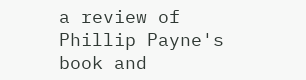a review of Phillip Payne's book and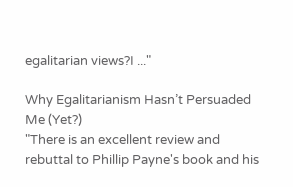egalitarian views?I ..."

Why Egalitarianism Hasn’t Persuaded Me (Yet?)
"There is an excellent review and rebuttal to Phillip Payne's book and his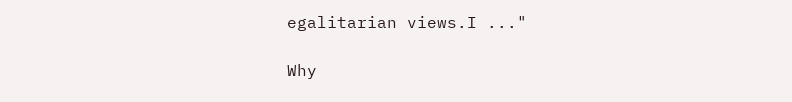egalitarian views.I ..."

Why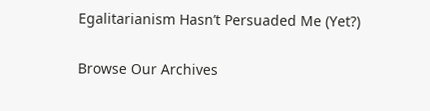Egalitarianism Hasn’t Persuaded Me (Yet?)

Browse Our Archives